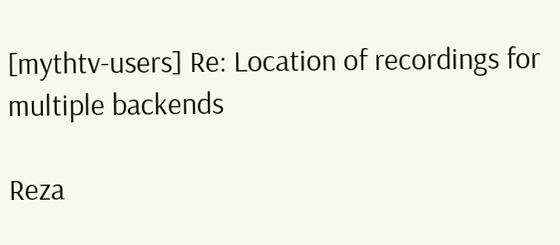[mythtv-users] Re: Location of recordings for multiple backends

Reza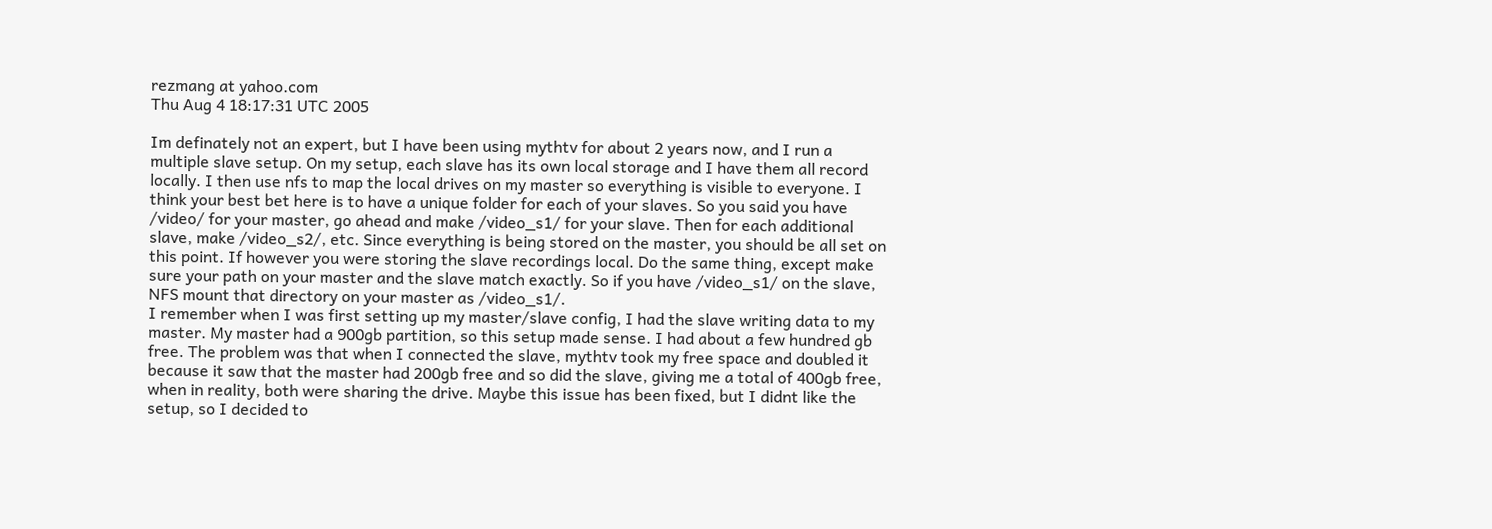rezmang at yahoo.com
Thu Aug 4 18:17:31 UTC 2005

Im definately not an expert, but I have been using mythtv for about 2 years now, and I run a multiple slave setup. On my setup, each slave has its own local storage and I have them all record locally. I then use nfs to map the local drives on my master so everything is visible to everyone. I think your best bet here is to have a unique folder for each of your slaves. So you said you have /video/ for your master, go ahead and make /video_s1/ for your slave. Then for each additional slave, make /video_s2/, etc. Since everything is being stored on the master, you should be all set on this point. If however you were storing the slave recordings local. Do the same thing, except make sure your path on your master and the slave match exactly. So if you have /video_s1/ on the slave, NFS mount that directory on your master as /video_s1/.
I remember when I was first setting up my master/slave config, I had the slave writing data to my master. My master had a 900gb partition, so this setup made sense. I had about a few hundred gb free. The problem was that when I connected the slave, mythtv took my free space and doubled it because it saw that the master had 200gb free and so did the slave, giving me a total of 400gb free, when in reality, both were sharing the drive. Maybe this issue has been fixed, but I didnt like the setup, so I decided to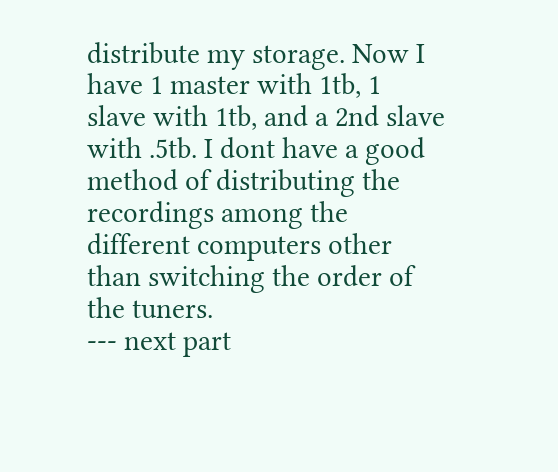distribute my storage. Now I have 1 master with 1tb, 1 slave with 1tb, and a 2nd slave with .5tb. I dont have a good method of distributing the recordings among the different computers other than switching the order of the tuners.
--- next part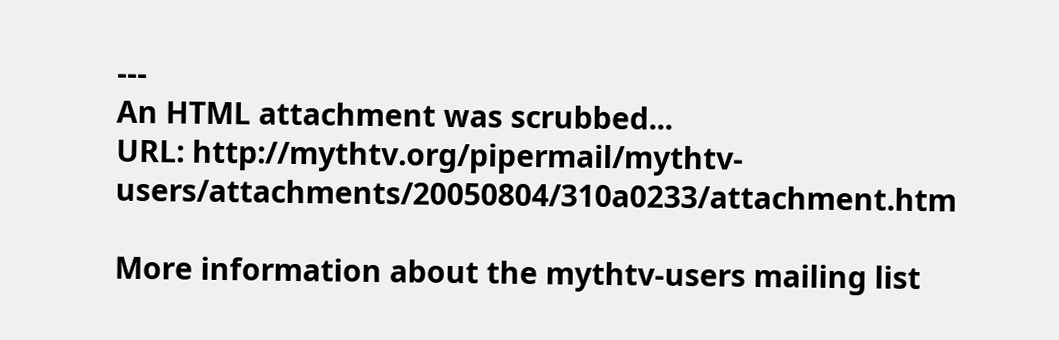---
An HTML attachment was scrubbed...
URL: http://mythtv.org/pipermail/mythtv-users/attachments/20050804/310a0233/attachment.htm

More information about the mythtv-users mailing list